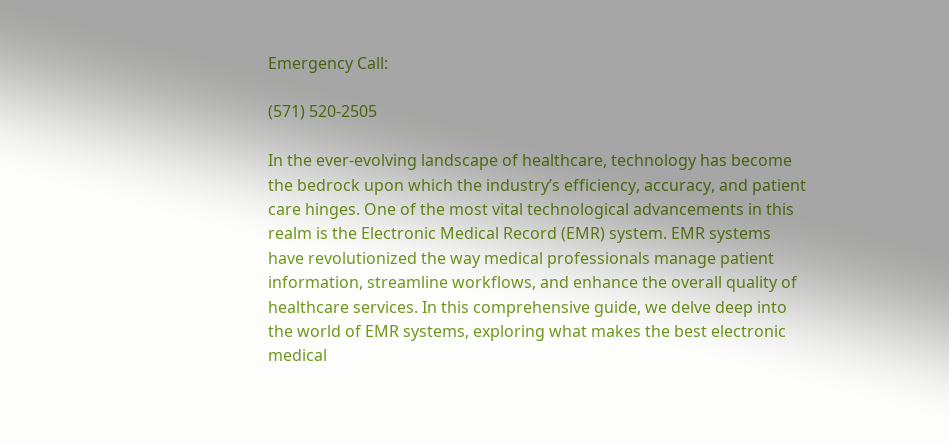Emergency Call:

(571) 520-2505

In the ever-evolving landscape of healthcare, technology has become the bedrock upon which the industry’s efficiency, accuracy, and patient care hinges. One of the most vital technological advancements in this realm is the Electronic Medical Record (EMR) system. EMR systems have revolutionized the way medical professionals manage patient information, streamline workflows, and enhance the overall quality of healthcare services. In this comprehensive guide, we delve deep into the world of EMR systems, exploring what makes the best electronic medical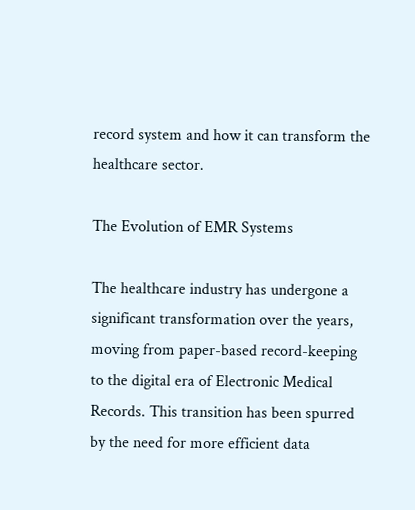record system and how it can transform the healthcare sector.

The Evolution of EMR Systems

The healthcare industry has undergone a significant transformation over the years, moving from paper-based record-keeping to the digital era of Electronic Medical Records. This transition has been spurred by the need for more efficient data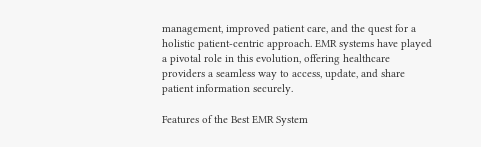management, improved patient care, and the quest for a holistic patient-centric approach. EMR systems have played a pivotal role in this evolution, offering healthcare providers a seamless way to access, update, and share patient information securely.

Features of the Best EMR System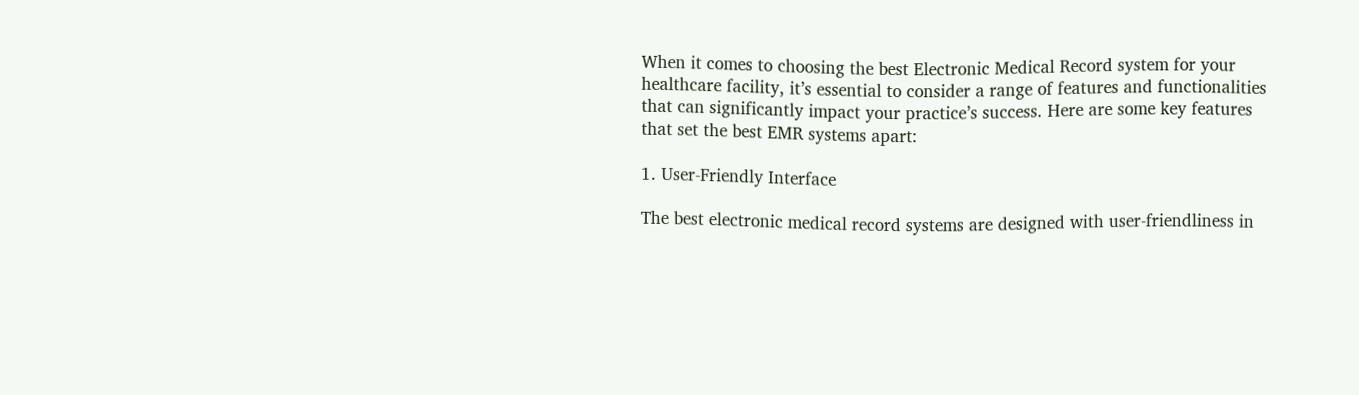When it comes to choosing the best Electronic Medical Record system for your healthcare facility, it’s essential to consider a range of features and functionalities that can significantly impact your practice’s success. Here are some key features that set the best EMR systems apart:

1. User-Friendly Interface

The best electronic medical record systems are designed with user-friendliness in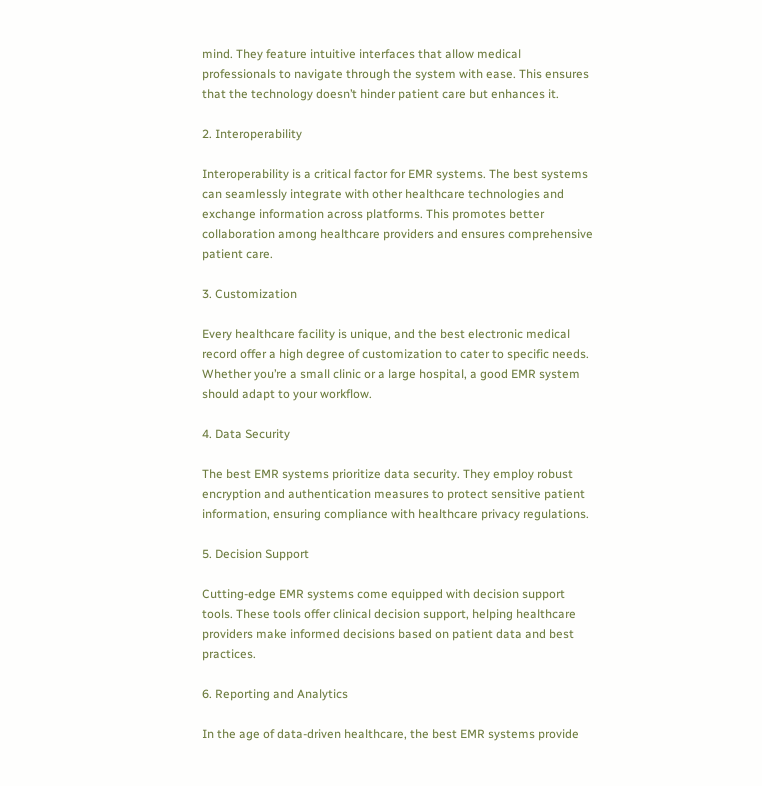mind. They feature intuitive interfaces that allow medical professionals to navigate through the system with ease. This ensures that the technology doesn’t hinder patient care but enhances it.

2. Interoperability

Interoperability is a critical factor for EMR systems. The best systems can seamlessly integrate with other healthcare technologies and exchange information across platforms. This promotes better collaboration among healthcare providers and ensures comprehensive patient care.

3. Customization

Every healthcare facility is unique, and the best electronic medical record offer a high degree of customization to cater to specific needs. Whether you’re a small clinic or a large hospital, a good EMR system should adapt to your workflow.

4. Data Security

The best EMR systems prioritize data security. They employ robust encryption and authentication measures to protect sensitive patient information, ensuring compliance with healthcare privacy regulations.

5. Decision Support

Cutting-edge EMR systems come equipped with decision support tools. These tools offer clinical decision support, helping healthcare providers make informed decisions based on patient data and best practices.

6. Reporting and Analytics

In the age of data-driven healthcare, the best EMR systems provide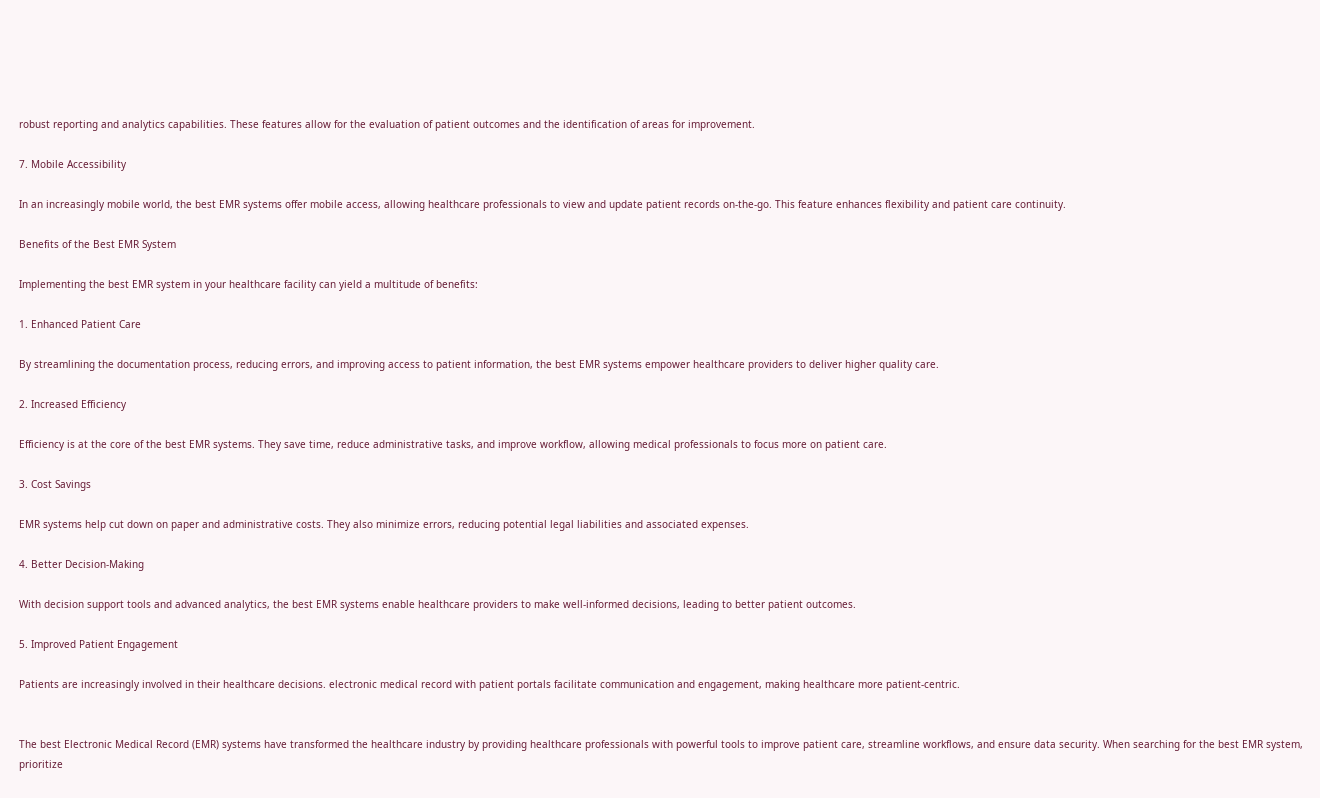robust reporting and analytics capabilities. These features allow for the evaluation of patient outcomes and the identification of areas for improvement.

7. Mobile Accessibility

In an increasingly mobile world, the best EMR systems offer mobile access, allowing healthcare professionals to view and update patient records on-the-go. This feature enhances flexibility and patient care continuity.

Benefits of the Best EMR System

Implementing the best EMR system in your healthcare facility can yield a multitude of benefits:

1. Enhanced Patient Care

By streamlining the documentation process, reducing errors, and improving access to patient information, the best EMR systems empower healthcare providers to deliver higher quality care.

2. Increased Efficiency

Efficiency is at the core of the best EMR systems. They save time, reduce administrative tasks, and improve workflow, allowing medical professionals to focus more on patient care.

3. Cost Savings

EMR systems help cut down on paper and administrative costs. They also minimize errors, reducing potential legal liabilities and associated expenses.

4. Better Decision-Making

With decision support tools and advanced analytics, the best EMR systems enable healthcare providers to make well-informed decisions, leading to better patient outcomes.

5. Improved Patient Engagement

Patients are increasingly involved in their healthcare decisions. electronic medical record with patient portals facilitate communication and engagement, making healthcare more patient-centric.


The best Electronic Medical Record (EMR) systems have transformed the healthcare industry by providing healthcare professionals with powerful tools to improve patient care, streamline workflows, and ensure data security. When searching for the best EMR system, prioritize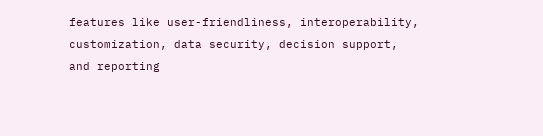features like user-friendliness, interoperability, customization, data security, decision support, and reporting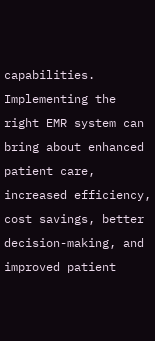capabilities. Implementing the right EMR system can bring about enhanced patient care, increased efficiency, cost savings, better decision-making, and improved patient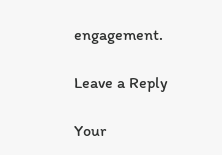engagement.

Leave a Reply

Your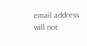email address will not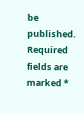be published. Required fields are marked *